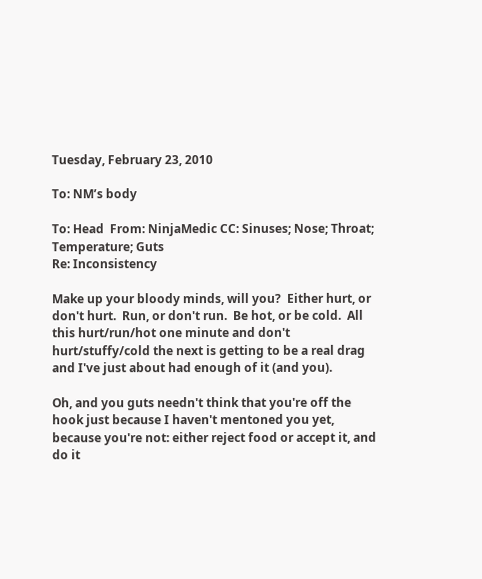Tuesday, February 23, 2010

To: NM’s body

To: Head  From: NinjaMedic CC: Sinuses; Nose; Throat; Temperature; Guts
Re: Inconsistency

Make up your bloody minds, will you?  Either hurt, or don't hurt.  Run, or don't run.  Be hot, or be cold.  All this hurt/run/hot one minute and don't hurt/stuffy/cold the next is getting to be a real drag and I've just about had enough of it (and you).

Oh, and you guts needn't think that you're off the hook just because I haven't mentoned you yet, because you're not: either reject food or accept it, and do it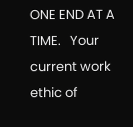ONE END AT A TIME.   Your current work ethic of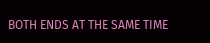BOTH ENDS AT THE SAME TIME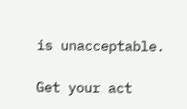is unacceptable.

Get your act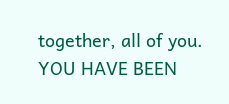together, all of you.  YOU HAVE BEEN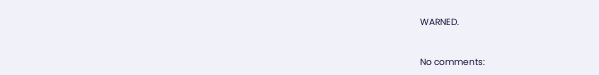WARNED.



No comments: